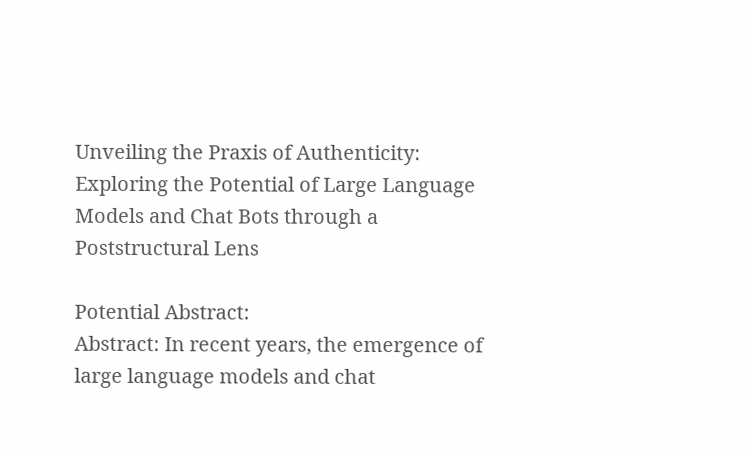Unveiling the Praxis of Authenticity: Exploring the Potential of Large Language Models and Chat Bots through a Poststructural Lens

Potential Abstract:
Abstract: In recent years, the emergence of large language models and chat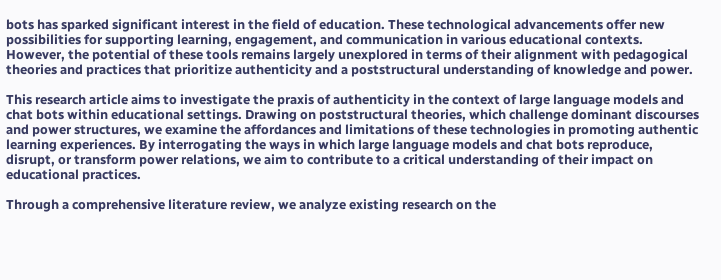bots has sparked significant interest in the field of education. These technological advancements offer new possibilities for supporting learning, engagement, and communication in various educational contexts. However, the potential of these tools remains largely unexplored in terms of their alignment with pedagogical theories and practices that prioritize authenticity and a poststructural understanding of knowledge and power.

This research article aims to investigate the praxis of authenticity in the context of large language models and chat bots within educational settings. Drawing on poststructural theories, which challenge dominant discourses and power structures, we examine the affordances and limitations of these technologies in promoting authentic learning experiences. By interrogating the ways in which large language models and chat bots reproduce, disrupt, or transform power relations, we aim to contribute to a critical understanding of their impact on educational practices.

Through a comprehensive literature review, we analyze existing research on the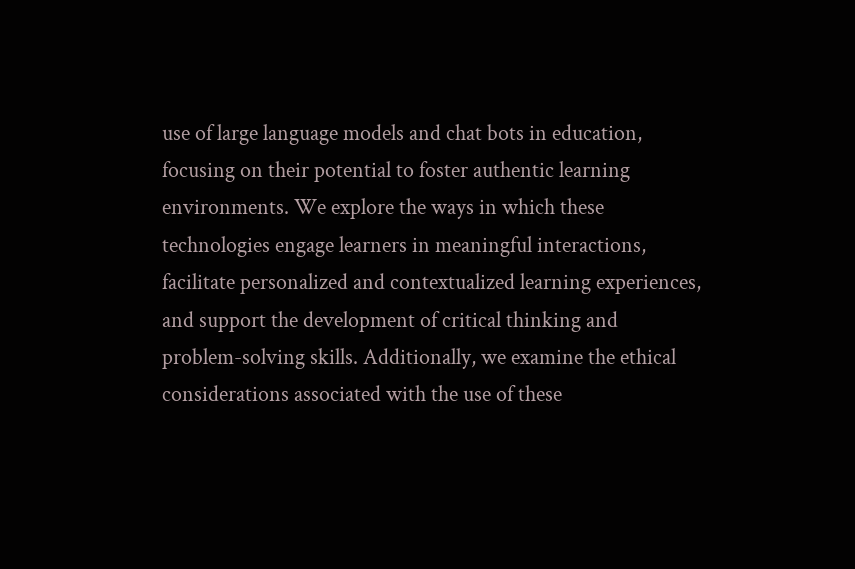use of large language models and chat bots in education, focusing on their potential to foster authentic learning environments. We explore the ways in which these technologies engage learners in meaningful interactions, facilitate personalized and contextualized learning experiences, and support the development of critical thinking and problem-solving skills. Additionally, we examine the ethical considerations associated with the use of these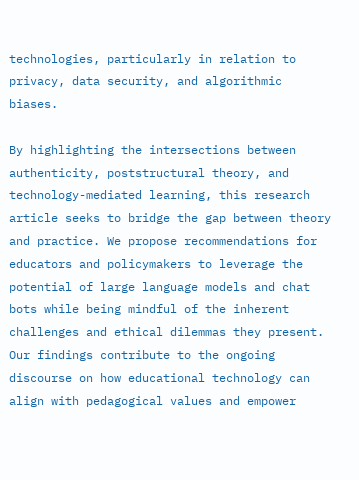technologies, particularly in relation to privacy, data security, and algorithmic biases.

By highlighting the intersections between authenticity, poststructural theory, and technology-mediated learning, this research article seeks to bridge the gap between theory and practice. We propose recommendations for educators and policymakers to leverage the potential of large language models and chat bots while being mindful of the inherent challenges and ethical dilemmas they present. Our findings contribute to the ongoing discourse on how educational technology can align with pedagogical values and empower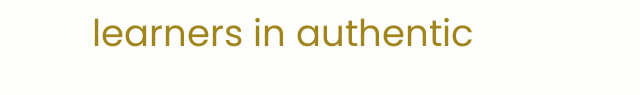learners in authentic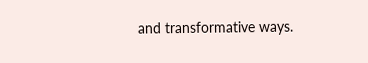and transformative ways.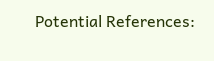Potential References: